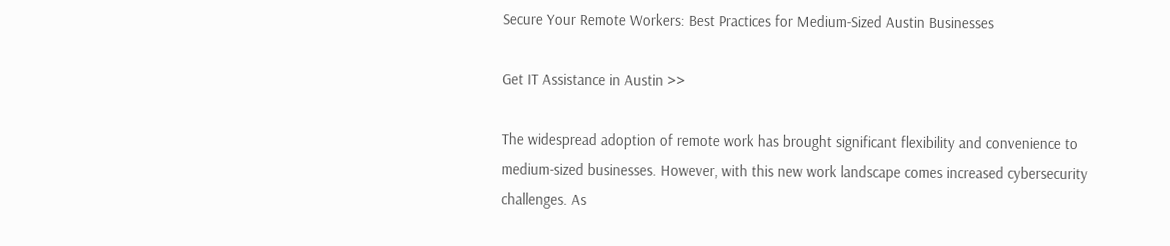Secure Your Remote Workers: Best Practices for Medium-Sized Austin Businesses

Get IT Assistance in Austin >>

The widespread adoption of remote work has brought significant flexibility and convenience to medium-sized businesses. However, with this new work landscape comes increased cybersecurity challenges. As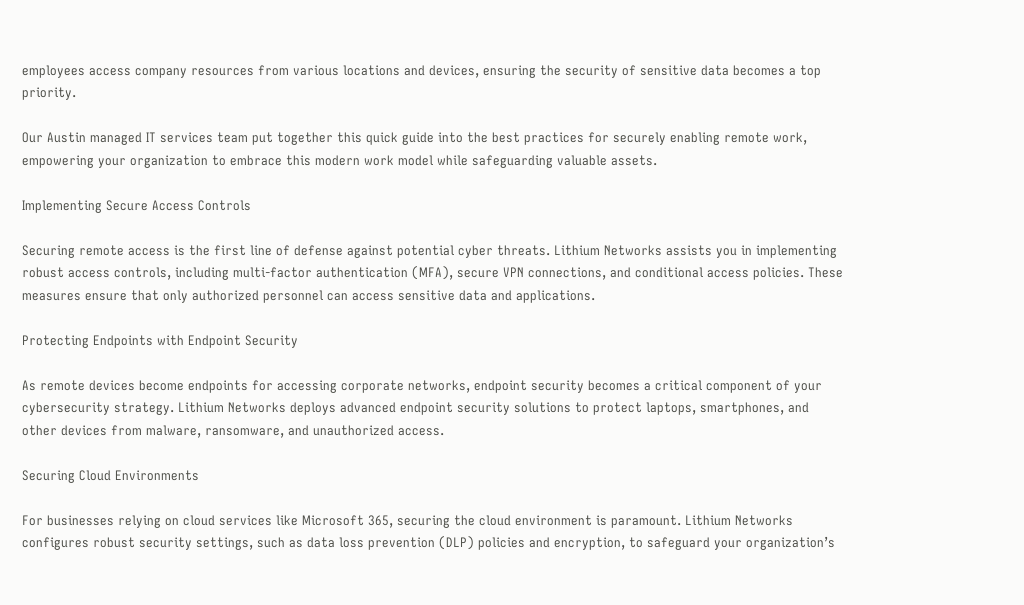employees access company resources from various locations and devices, ensuring the security of sensitive data becomes a top priority.

Our Austin managed IT services team put together this quick guide into the best practices for securely enabling remote work, empowering your organization to embrace this modern work model while safeguarding valuable assets.

Implementing Secure Access Controls

Securing remote access is the first line of defense against potential cyber threats. Lithium Networks assists you in implementing robust access controls, including multi-factor authentication (MFA), secure VPN connections, and conditional access policies. These measures ensure that only authorized personnel can access sensitive data and applications.

Protecting Endpoints with Endpoint Security

As remote devices become endpoints for accessing corporate networks, endpoint security becomes a critical component of your cybersecurity strategy. Lithium Networks deploys advanced endpoint security solutions to protect laptops, smartphones, and other devices from malware, ransomware, and unauthorized access.

Securing Cloud Environments

For businesses relying on cloud services like Microsoft 365, securing the cloud environment is paramount. Lithium Networks configures robust security settings, such as data loss prevention (DLP) policies and encryption, to safeguard your organization’s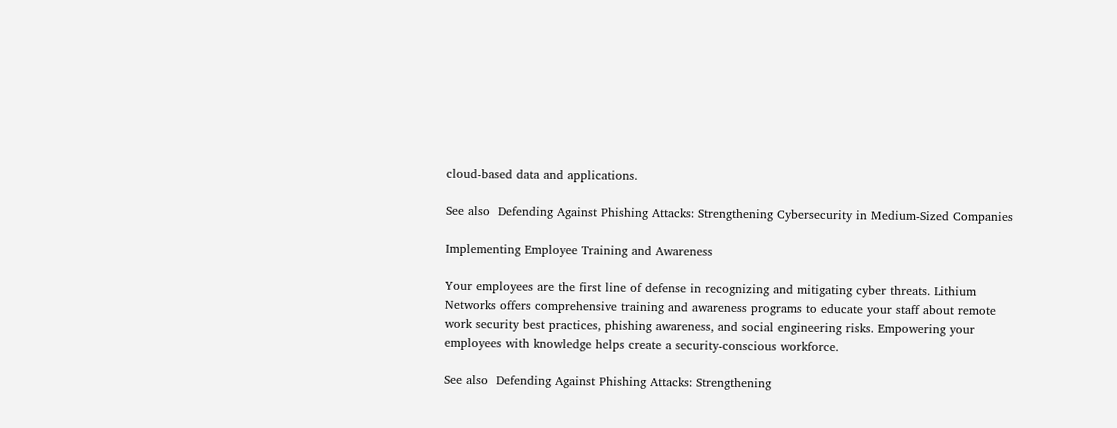cloud-based data and applications.

See also  Defending Against Phishing Attacks: Strengthening Cybersecurity in Medium-Sized Companies

Implementing Employee Training and Awareness

Your employees are the first line of defense in recognizing and mitigating cyber threats. Lithium Networks offers comprehensive training and awareness programs to educate your staff about remote work security best practices, phishing awareness, and social engineering risks. Empowering your employees with knowledge helps create a security-conscious workforce.

See also  Defending Against Phishing Attacks: Strengthening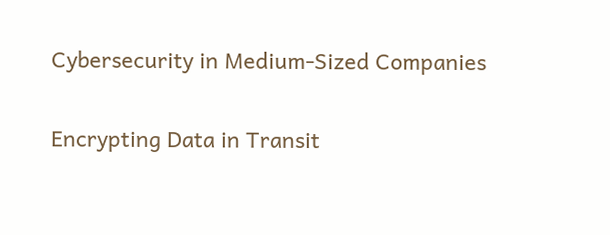Cybersecurity in Medium-Sized Companies

Encrypting Data in Transit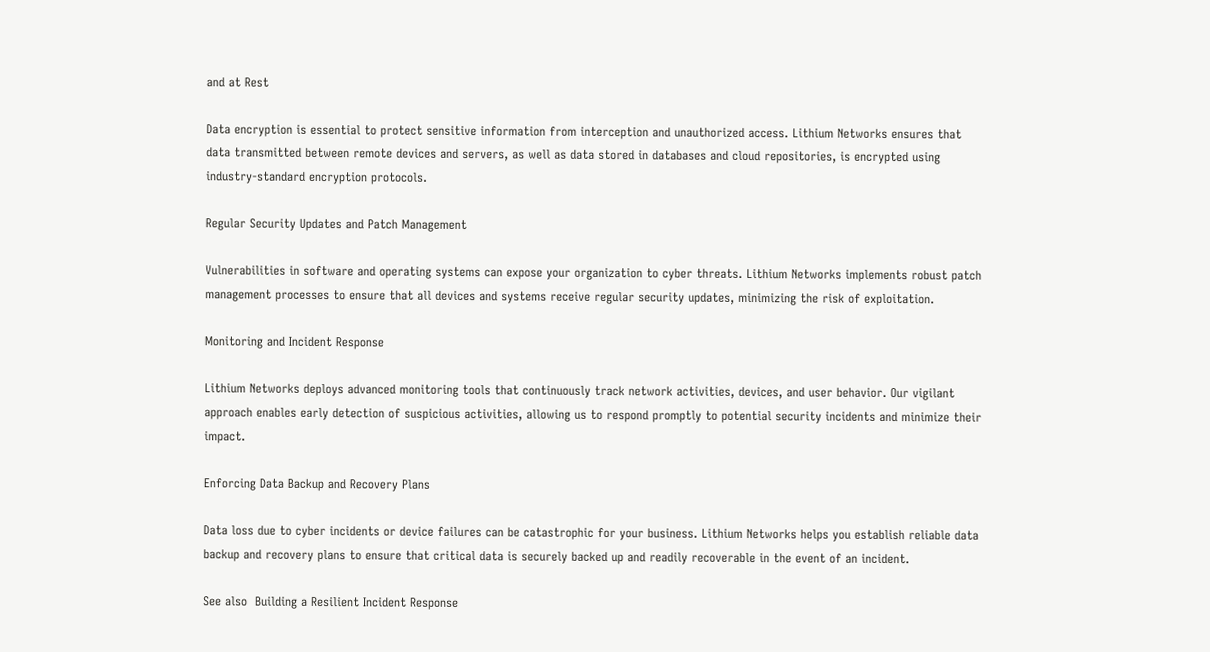and at Rest

Data encryption is essential to protect sensitive information from interception and unauthorized access. Lithium Networks ensures that data transmitted between remote devices and servers, as well as data stored in databases and cloud repositories, is encrypted using industry-standard encryption protocols.

Regular Security Updates and Patch Management

Vulnerabilities in software and operating systems can expose your organization to cyber threats. Lithium Networks implements robust patch management processes to ensure that all devices and systems receive regular security updates, minimizing the risk of exploitation.

Monitoring and Incident Response

Lithium Networks deploys advanced monitoring tools that continuously track network activities, devices, and user behavior. Our vigilant approach enables early detection of suspicious activities, allowing us to respond promptly to potential security incidents and minimize their impact.

Enforcing Data Backup and Recovery Plans

Data loss due to cyber incidents or device failures can be catastrophic for your business. Lithium Networks helps you establish reliable data backup and recovery plans to ensure that critical data is securely backed up and readily recoverable in the event of an incident.

See also  Building a Resilient Incident Response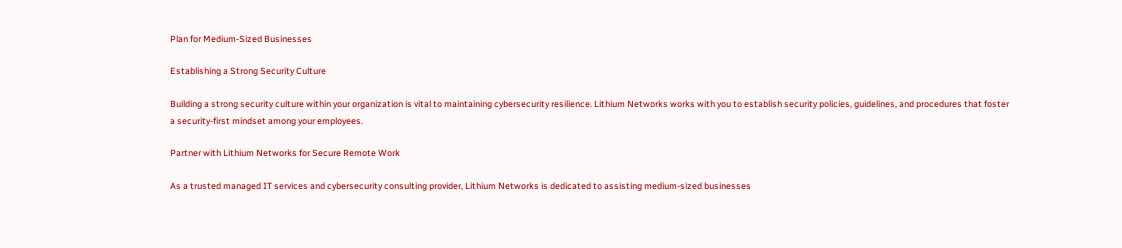Plan for Medium-Sized Businesses

Establishing a Strong Security Culture

Building a strong security culture within your organization is vital to maintaining cybersecurity resilience. Lithium Networks works with you to establish security policies, guidelines, and procedures that foster a security-first mindset among your employees.

Partner with Lithium Networks for Secure Remote Work

As a trusted managed IT services and cybersecurity consulting provider, Lithium Networks is dedicated to assisting medium-sized businesses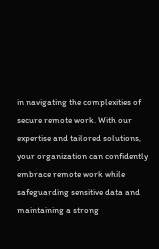in navigating the complexities of secure remote work. With our expertise and tailored solutions, your organization can confidently embrace remote work while safeguarding sensitive data and maintaining a strong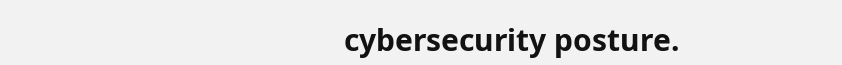cybersecurity posture.